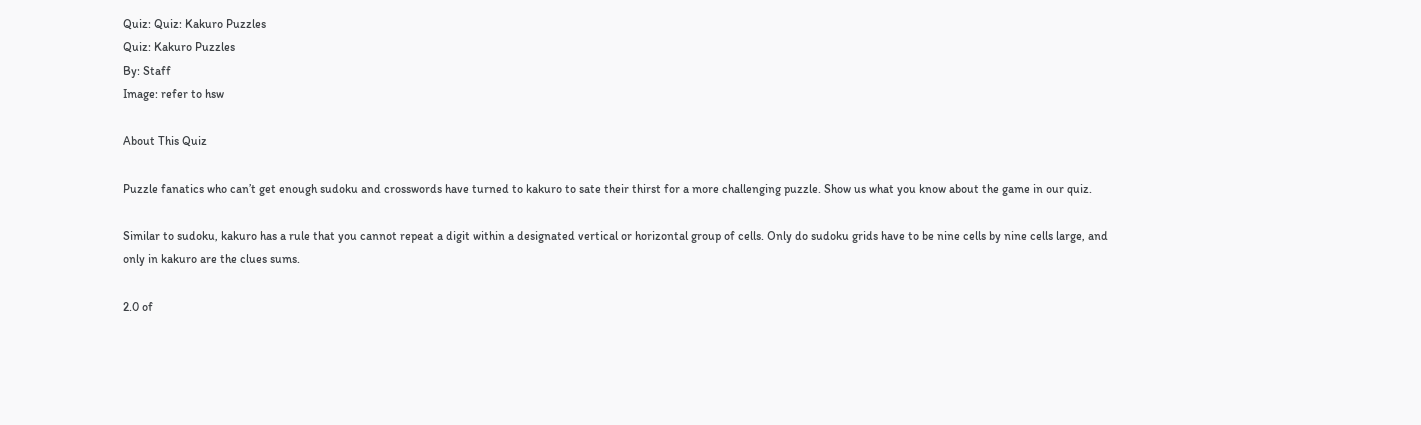Quiz: Quiz: Kakuro Puzzles
Quiz: Kakuro Puzzles
By: Staff
Image: refer to hsw

About This Quiz

Puzzle fanatics who can’t get enough sudoku and crosswords have turned to kakuro to sate their thirst for a more challenging puzzle. Show us what you know about the game in our quiz.

Similar to sudoku, kakuro has a rule that you cannot repeat a digit within a designated vertical or horizontal group of cells. Only do sudoku grids have to be nine cells by nine cells large, and only in kakuro are the clues sums.

2.0 of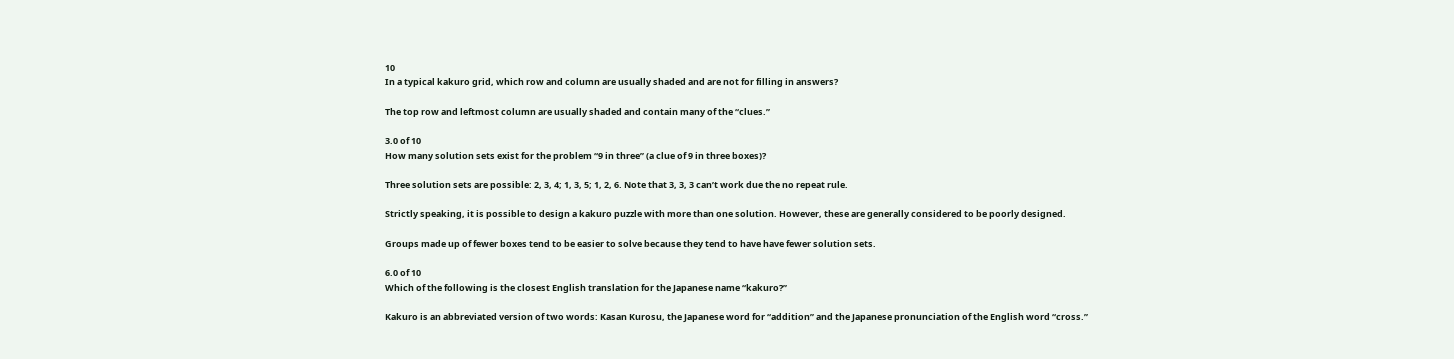10
In a typical kakuro grid, which row and column are usually shaded and are not for filling in answers?

The top row and leftmost column are usually shaded and contain many of the “clues.”

3.0 of 10
How many solution sets exist for the problem “9 in three” (a clue of 9 in three boxes)?

Three solution sets are possible: 2, 3, 4; 1, 3, 5; 1, 2, 6. Note that 3, 3, 3 can’t work due the no repeat rule.

Strictly speaking, it is possible to design a kakuro puzzle with more than one solution. However, these are generally considered to be poorly designed.

Groups made up of fewer boxes tend to be easier to solve because they tend to have have fewer solution sets.

6.0 of 10
Which of the following is the closest English translation for the Japanese name “kakuro?”

Kakuro is an abbreviated version of two words: Kasan Kurosu, the Japanese word for “addition” and the Japanese pronunciation of the English word “cross.”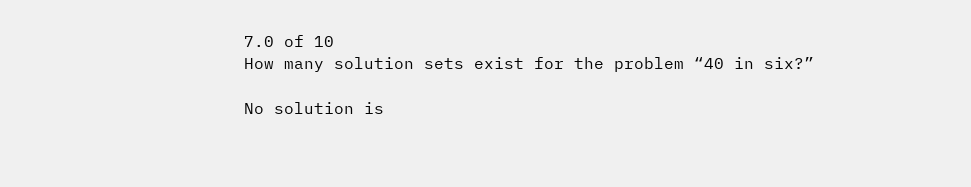7.0 of 10
How many solution sets exist for the problem “40 in six?”

No solution is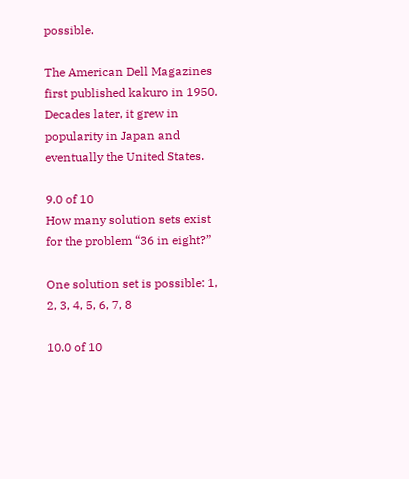possible.

The American Dell Magazines first published kakuro in 1950. Decades later, it grew in popularity in Japan and eventually the United States.

9.0 of 10
How many solution sets exist for the problem “36 in eight?”

One solution set is possible: 1, 2, 3, 4, 5, 6, 7, 8

10.0 of 10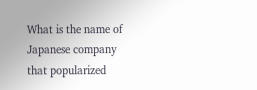What is the name of Japanese company that popularized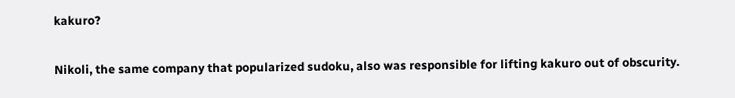kakuro?

Nikoli, the same company that popularized sudoku, also was responsible for lifting kakuro out of obscurity.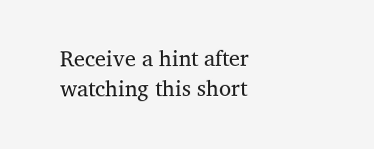Receive a hint after watching this short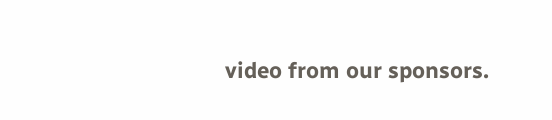video from our sponsors.